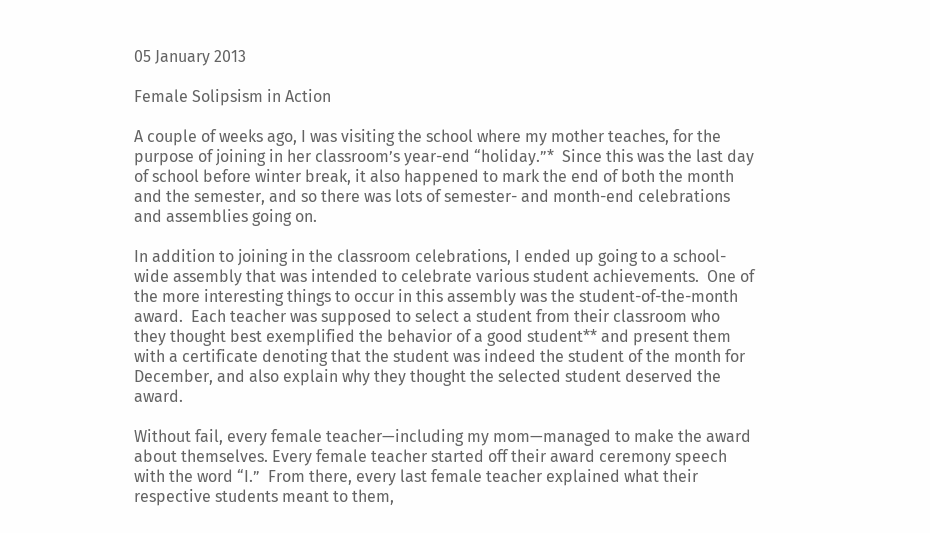05 January 2013

Female Solipsism in Action

A couple of weeks ago, I was visiting the school where my mother teaches, for the purpose of joining in her classroom’s year-end “holiday.”*  Since this was the last day of school before winter break, it also happened to mark the end of both the month and the semester, and so there was lots of semester- and month-end celebrations and assemblies going on.

In addition to joining in the classroom celebrations, I ended up going to a school-wide assembly that was intended to celebrate various student achievements.  One of the more interesting things to occur in this assembly was the student-of-the-month award.  Each teacher was supposed to select a student from their classroom who they thought best exemplified the behavior of a good student** and present them with a certificate denoting that the student was indeed the student of the month for December, and also explain why they thought the selected student deserved the award.

Without fail, every female teacher—including my mom—managed to make the award about themselves. Every female teacher started off their award ceremony speech with the word “I.”  From there, every last female teacher explained what their respective students meant to them,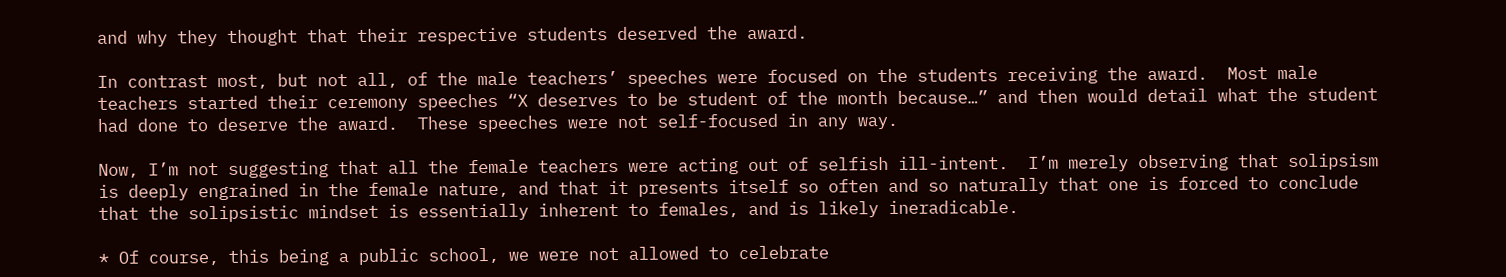and why they thought that their respective students deserved the award.

In contrast most, but not all, of the male teachers’ speeches were focused on the students receiving the award.  Most male teachers started their ceremony speeches “X deserves to be student of the month because…” and then would detail what the student had done to deserve the award.  These speeches were not self-focused in any way.

Now, I’m not suggesting that all the female teachers were acting out of selfish ill-intent.  I’m merely observing that solipsism is deeply engrained in the female nature, and that it presents itself so often and so naturally that one is forced to conclude that the solipsistic mindset is essentially inherent to females, and is likely ineradicable.

* Of course, this being a public school, we were not allowed to celebrate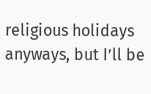religious holidays anyways, but I’ll be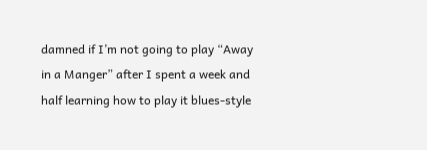damned if I’m not going to play “Away in a Manger” after I spent a week and half learning how to play it blues-style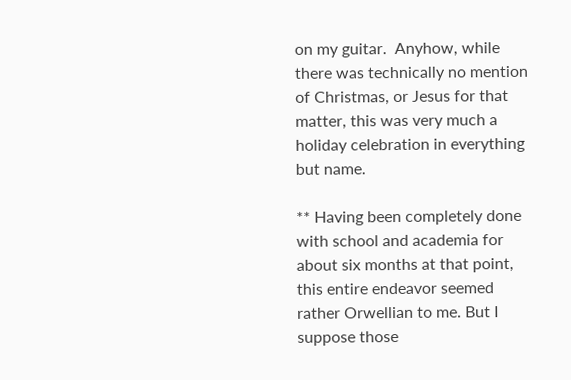on my guitar.  Anyhow, while there was technically no mention of Christmas, or Jesus for that matter, this was very much a holiday celebration in everything but name.

** Having been completely done with school and academia for about six months at that point, this entire endeavor seemed rather Orwellian to me. But I suppose those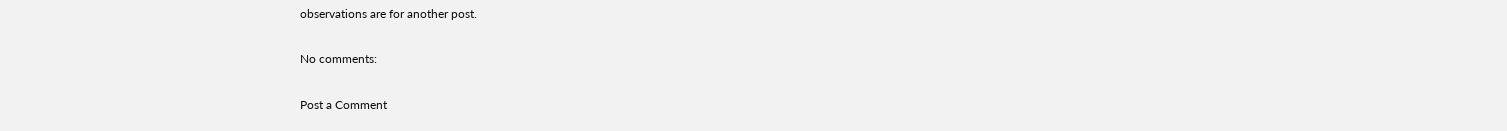observations are for another post.

No comments:

Post a Comment